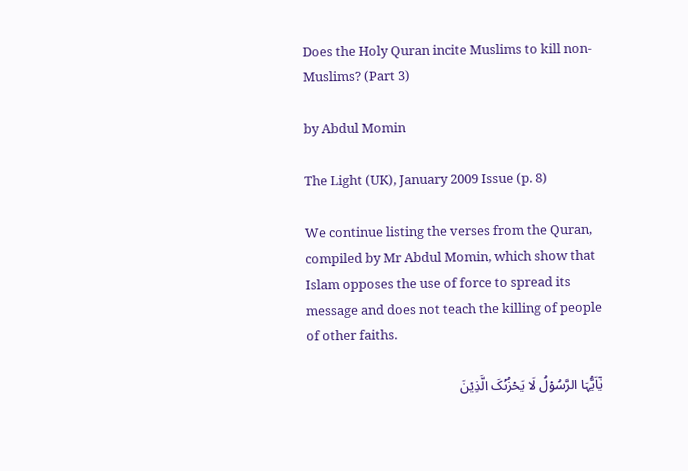Does the Holy Quran incite Muslims to kill non-Muslims? (Part 3)

by Abdul Momin

The Light (UK), January 2009 Issue (p. 8)

We continue listing the verses from the Quran, compiled by Mr Abdul Momin, which show that Islam opposes the use of force to spread its message and does not teach the killing of people of other faiths.

یٰۤاَیُّہَا الرَّسُوۡلُ لَا یَحۡزُنۡکَ الَّذِیۡنَ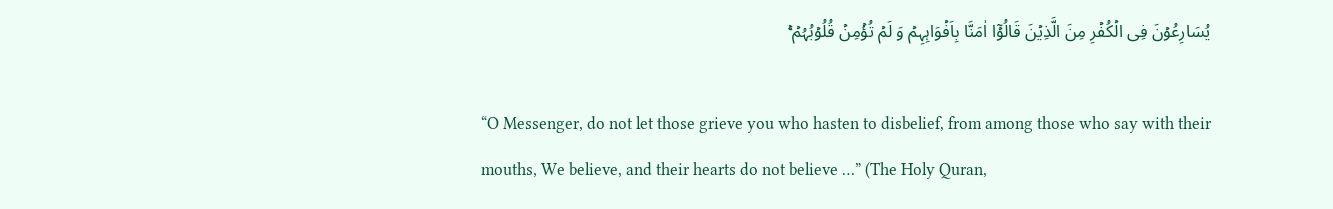یُسَارِعُوۡنَ فِی الۡکُفۡرِ مِنَ الَّذِیۡنَ قَالُوۡۤا اٰمَنَّا بِاَفۡوَاہِہِمۡ وَ لَمۡ تُؤۡمِنۡ قُلُوۡبُہُمۡ ۚۛ

“O Messenger, do not let those grieve you who hasten to disbelief, from among those who say with their mouths, We believe, and their hearts do not believe …” (The Holy Quran,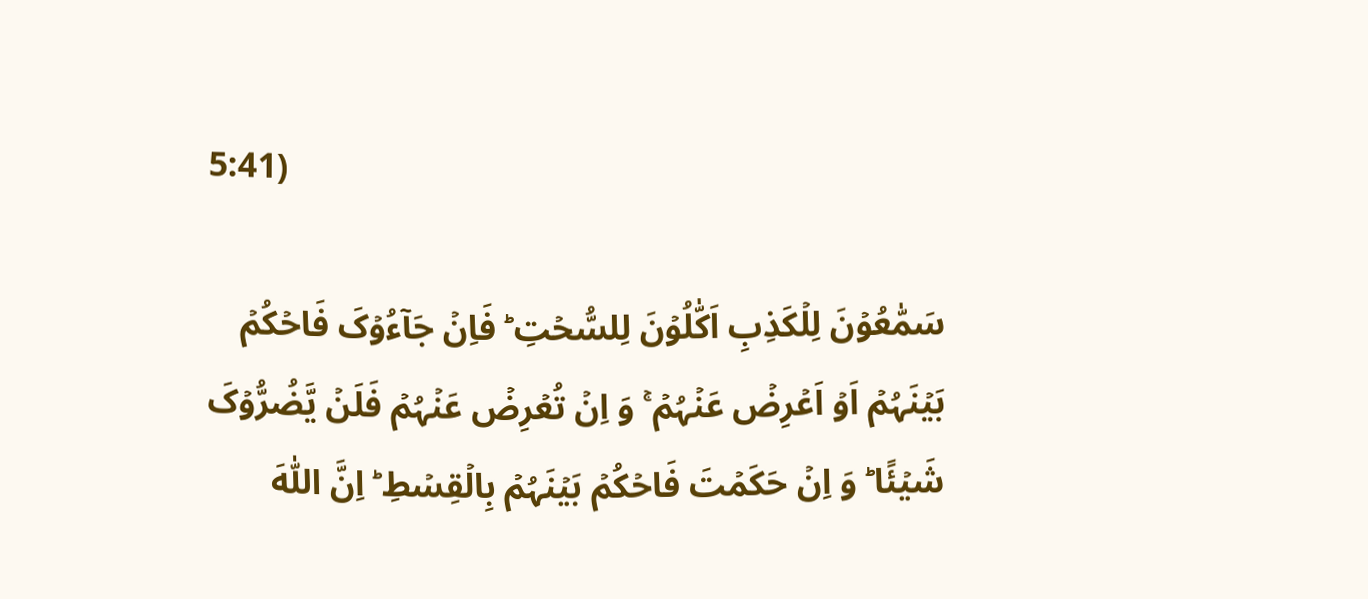5:41)

سَمّٰعُوۡنَ لِلۡکَذِبِ اَکّٰلُوۡنَ لِلسُّحۡتِ ؕ فَاِنۡ جَآءُوۡکَ فَاحۡکُمۡ بَیۡنَہُمۡ اَوۡ اَعۡرِضۡ عَنۡہُمۡ ۚ وَ اِنۡ تُعۡرِضۡ عَنۡہُمۡ فَلَنۡ یَّضُرُّوۡکَ شَیۡئًا ؕ وَ اِنۡ حَکَمۡتَ فَاحۡکُمۡ بَیۡنَہُمۡ بِالۡقِسۡطِ ؕ اِنَّ اللّٰہَ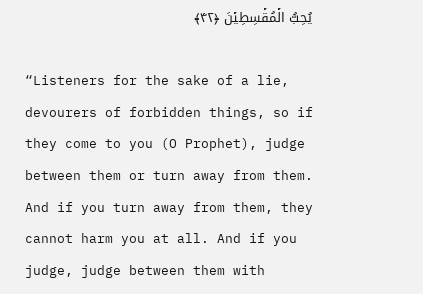یُحِبُّ الۡمُقۡسِطِیۡنَ ﴿۴۲﴾

“Listeners for the sake of a lie, devourers of forbidden things, so if they come to you (O Prophet), judge between them or turn away from them. And if you turn away from them, they cannot harm you at all. And if you judge, judge between them with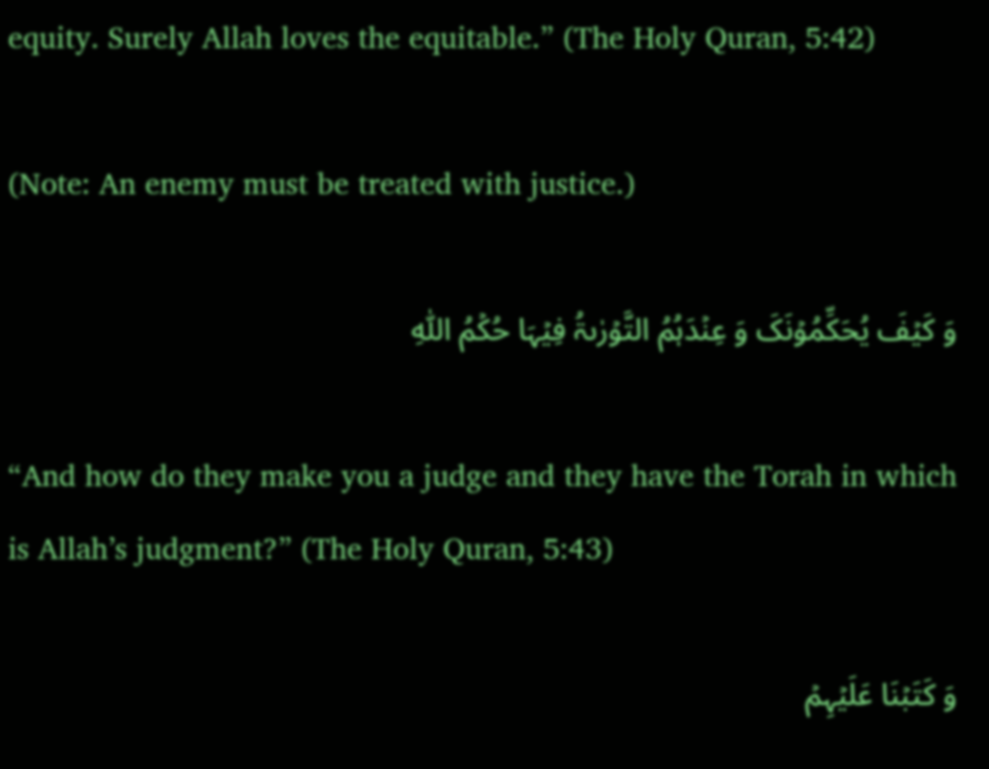equity. Surely Allah loves the equitable.” (The Holy Quran, 5:42)

(Note: An enemy must be treated with justice.)

وَ کَیۡفَ یُحَکِّمُوۡنَکَ وَ عِنۡدَہُمُ التَّوۡرٰىۃُ فِیۡہَا حُکۡمُ اللّٰہِ

“And how do they make you a judge and they have the Torah in which is Allah’s judgment?” (The Holy Quran, 5:43)

وَ کَتَبۡنَا عَلَیۡہِمۡ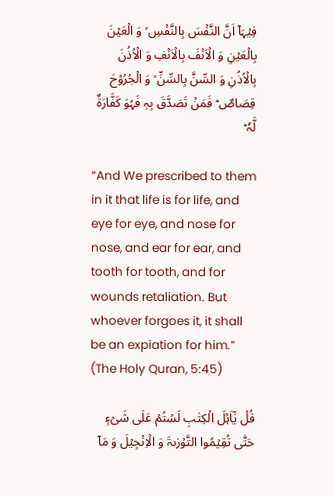فِیۡہَاۤ اَنَّ النَّفۡسَ بِالنَّفۡسِ ۙ وَ الۡعَیۡنَ بِالۡعَیۡنِ وَ الۡاَنۡفَ بِالۡاَنۡفِ وَ الۡاُذُنَ بِالۡاُذُنِ وَ السِّنَّ بِالسِّنِّ ۙ وَ الۡجُرُوۡحَ قِصَاصٌ ؕ فَمَنۡ تَصَدَّقَ بِہٖ فَہُوَ کَفَّارَۃٌ لَّہٗ ؕ

“And We prescribed to them in it that life is for life, and eye for eye, and nose for nose, and ear for ear, and tooth for tooth, and for wounds retaliation. But whoever forgoes it, it shall be an expiation for him.” (The Holy Quran, 5:45)

قُلۡ یٰۤاَہۡلَ الۡکِتٰبِ لَسۡتُمۡ عَلٰی شَیۡءٍ حَتّٰی تُقِیۡمُوا التَّوۡرٰىۃَ وَ الۡاِنۡجِیۡلَ وَ مَاۤ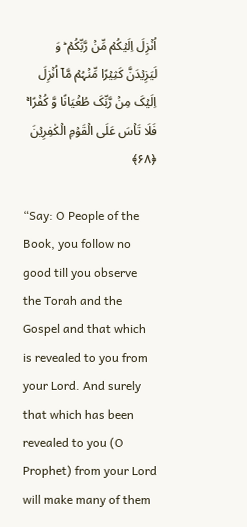اُنۡزِلَ اِلَیۡکُمۡ مِّنۡ رَّبِّکُمۡ ؕ وَ لَیَزِیۡدَنَّ کَثِیۡرًا مِّنۡہُمۡ مَّاۤ اُنۡزِلَ اِلَیۡکَ مِنۡ رَّبِّکَ طُغۡیَانًا وَّ کُفۡرًا ۚ فَلَا تَاۡسَ عَلَی الۡقَوۡمِ الۡکٰفِرِیۡنَ ﴿۶۸﴾

“Say: O People of the Book, you follow no good till you observe the Torah and the Gospel and that which is revealed to you from your Lord. And surely that which has been revealed to you (O Prophet) from your Lord will make many of them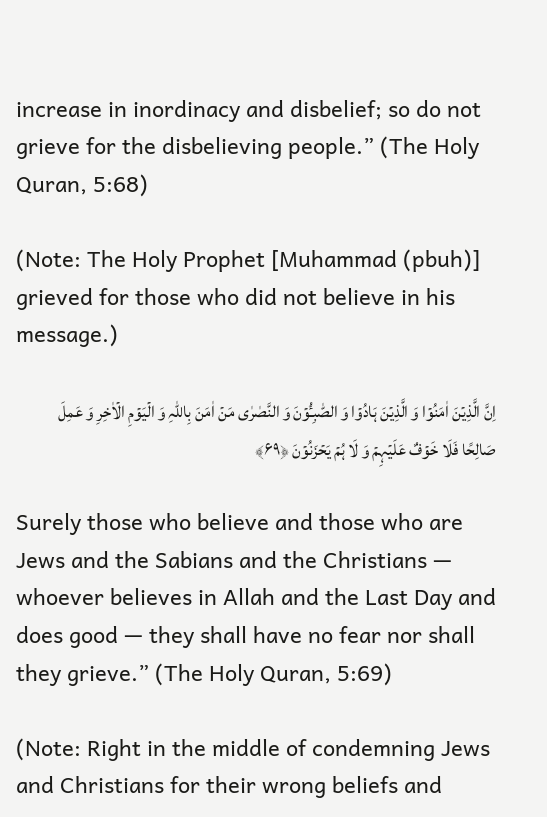increase in inordinacy and disbelief; so do not grieve for the disbelieving people.” (The Holy Quran, 5:68)

(Note: The Holy Prophet [Muhammad (pbuh)] grieved for those who did not believe in his message.)

اِنَّ الَّذِیۡنَ اٰمَنُوۡا وَ الَّذِیۡنَ ہَادُوۡا وَ الصّٰبِـُٔوۡنَ وَ النَّصٰرٰی مَنۡ اٰمَنَ بِاللّٰہِ وَ الۡیَوۡمِ الۡاٰخِرِ وَ عَمِلَ صَالِحًا فَلَا خَوۡفٌ عَلَیۡہِمۡ وَ لَا ہُمۡ یَحۡزَنُوۡنَ ﴿۶۹﴾

Surely those who believe and those who are Jews and the Sabians and the Christians — whoever believes in Allah and the Last Day and does good — they shall have no fear nor shall they grieve.” (The Holy Quran, 5:69)

(Note: Right in the middle of condemning Jews and Christians for their wrong beliefs and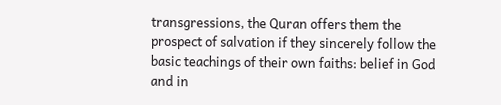transgressions, the Quran offers them the prospect of salvation if they sincerely follow the basic teachings of their own faiths: belief in God and in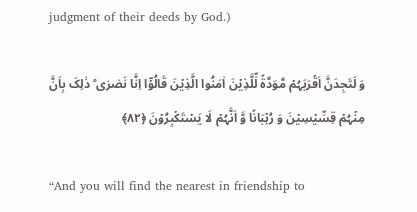judgment of their deeds by God.)

وَ لَتَجِدَنَّ اَقۡرَبَہُمۡ مَّوَدَّۃً لِّلَّذِیۡنَ اٰمَنُوا الَّذِیۡنَ قَالُوۡۤا اِنَّا نَصٰرٰی ؕ ذٰلِکَ بِاَنَّ مِنۡہُمۡ قِسِّیۡسِیۡنَ وَ رُہۡبَانًا وَّ اَنَّہُمۡ لَا یَسۡتَکۡبِرُوۡنَ ﴿۸۲﴾

“And you will find the nearest in friendship to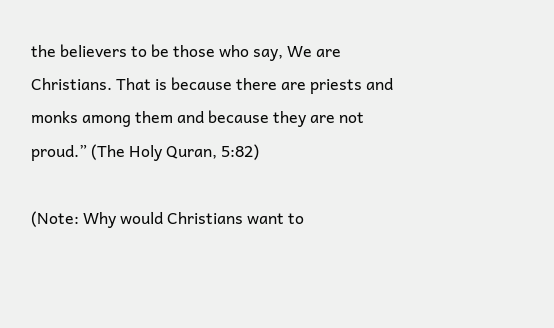the believers to be those who say, We are Christians. That is because there are priests and monks among them and because they are not proud.” (The Holy Quran, 5:82)

(Note: Why would Christians want to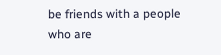be friends with a people who are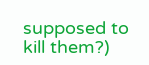supposed to kill them?)